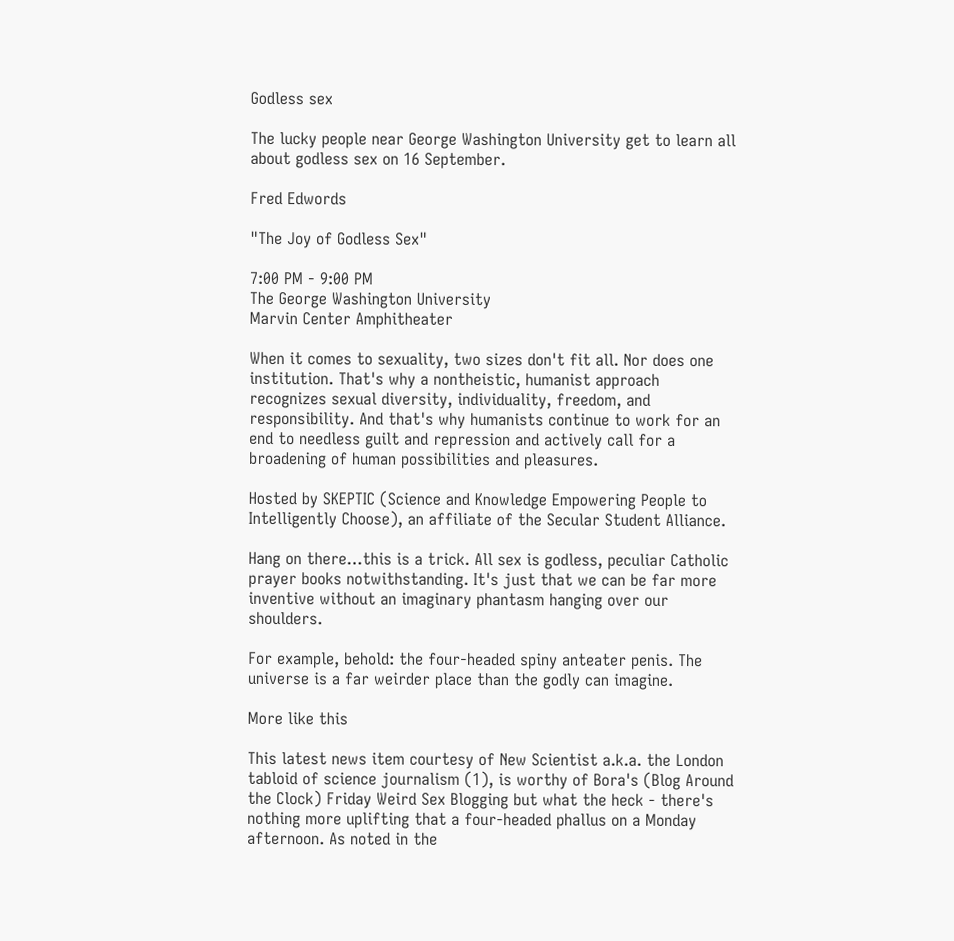Godless sex

The lucky people near George Washington University get to learn all about godless sex on 16 September.

Fred Edwords

"The Joy of Godless Sex"

7:00 PM - 9:00 PM
The George Washington University
Marvin Center Amphitheater

When it comes to sexuality, two sizes don't fit all. Nor does one institution. That's why a nontheistic, humanist approach recognizes sexual diversity, individuality, freedom, and responsibility. And that's why humanists continue to work for an end to needless guilt and repression and actively call for a broadening of human possibilities and pleasures.

Hosted by SKEPTIC (Science and Knowledge Empowering People to Intelligently Choose), an affiliate of the Secular Student Alliance.

Hang on there…this is a trick. All sex is godless, peculiar Catholic prayer books notwithstanding. It's just that we can be far more inventive without an imaginary phantasm hanging over our shoulders.

For example, behold: the four-headed spiny anteater penis. The universe is a far weirder place than the godly can imagine.

More like this

This latest news item courtesy of New Scientist a.k.a. the London tabloid of science journalism (1), is worthy of Bora's (Blog Around the Clock) Friday Weird Sex Blogging but what the heck - there's nothing more uplifting that a four-headed phallus on a Monday afternoon. As noted in the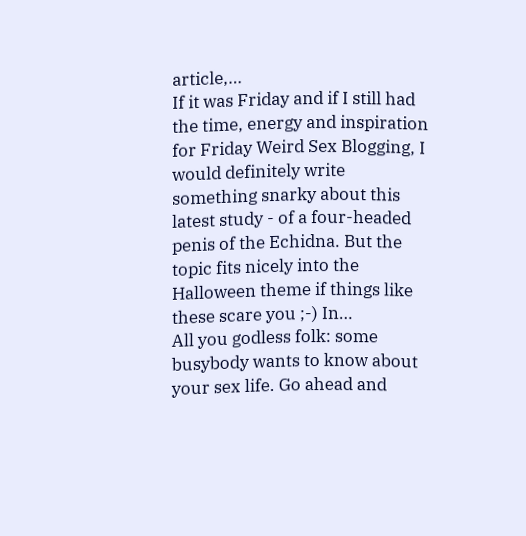article,…
If it was Friday and if I still had the time, energy and inspiration for Friday Weird Sex Blogging, I would definitely write something snarky about this latest study - of a four-headed penis of the Echidna. But the topic fits nicely into the Halloween theme if things like these scare you ;-) In…
All you godless folk: some busybody wants to know about your sex life. Go ahead and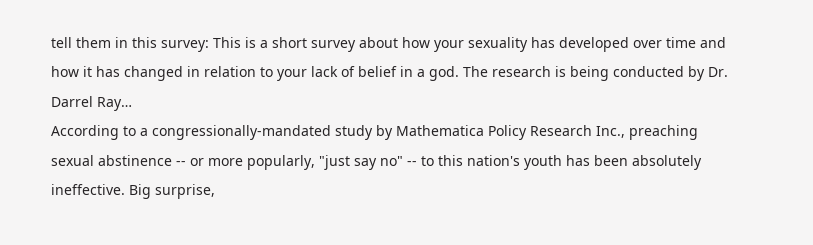tell them in this survey: This is a short survey about how your sexuality has developed over time and how it has changed in relation to your lack of belief in a god. The research is being conducted by Dr. Darrel Ray…
According to a congressionally-mandated study by Mathematica Policy Research Inc., preaching sexual abstinence -- or more popularly, "just say no" -- to this nation's youth has been absolutely ineffective. Big surprise,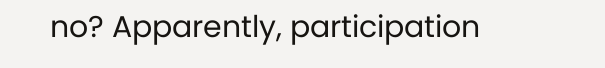no? Apparently, participation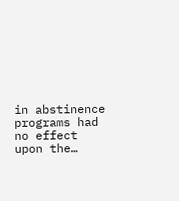in abstinence programs had no effect upon the…